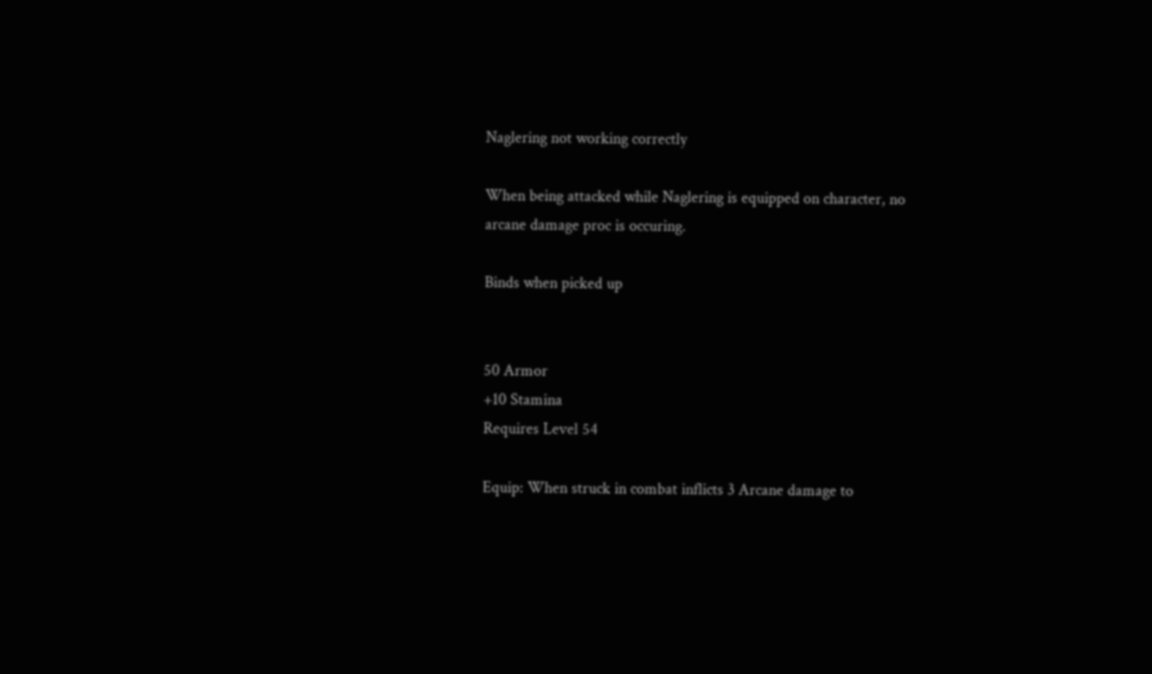Naglering not working correctly

When being attacked while Naglering is equipped on character, no arcane damage proc is occuring.

Binds when picked up


50 Armor
+10 Stamina
Requires Level 54

Equip: When struck in combat inflicts 3 Arcane damage to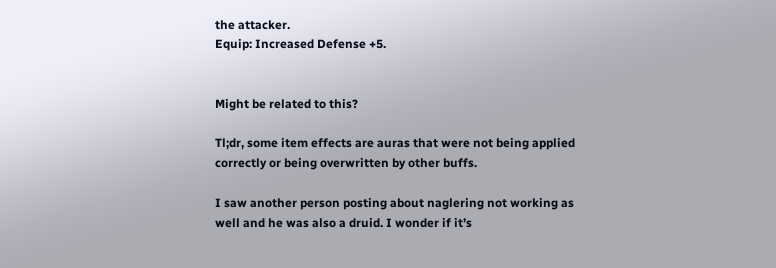the attacker.
Equip: Increased Defense +5.


Might be related to this?

Tl;dr, some item effects are auras that were not being applied correctly or being overwritten by other buffs.

I saw another person posting about naglering not working as well and he was also a druid. I wonder if it’s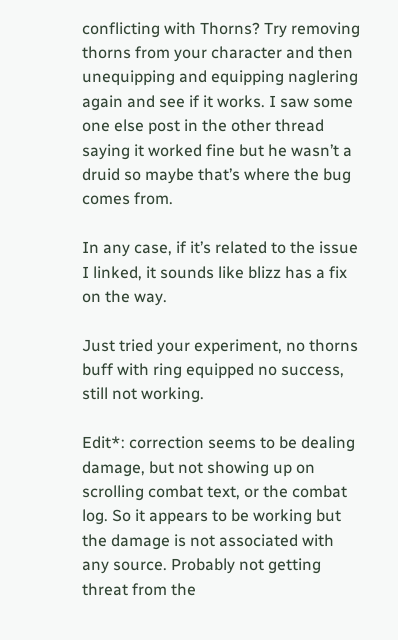conflicting with Thorns? Try removing thorns from your character and then unequipping and equipping naglering again and see if it works. I saw some one else post in the other thread saying it worked fine but he wasn’t a druid so maybe that’s where the bug comes from.

In any case, if it’s related to the issue I linked, it sounds like blizz has a fix on the way.

Just tried your experiment, no thorns buff with ring equipped no success, still not working.

Edit*: correction seems to be dealing damage, but not showing up on scrolling combat text, or the combat log. So it appears to be working but the damage is not associated with any source. Probably not getting threat from the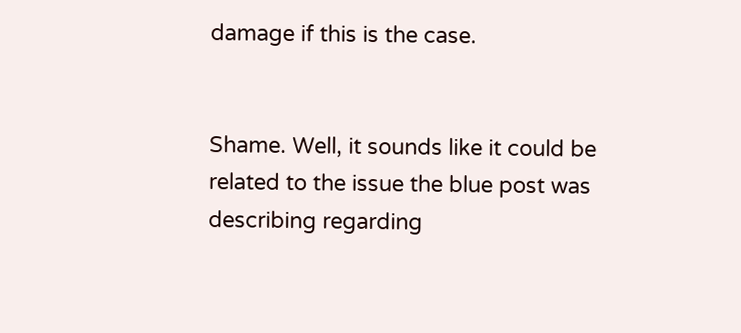damage if this is the case.


Shame. Well, it sounds like it could be related to the issue the blue post was describing regarding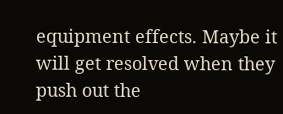equipment effects. Maybe it will get resolved when they push out the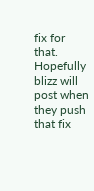fix for that. Hopefully blizz will post when they push that fix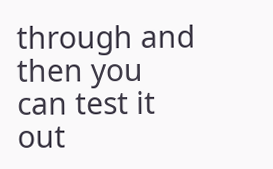through and then you can test it out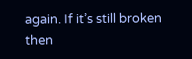again. If it’s still broken then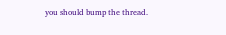you should bump the thread.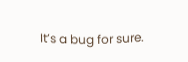It’s a bug for sure.